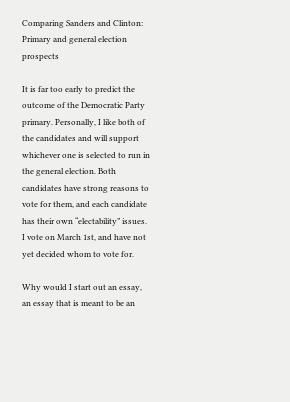Comparing Sanders and Clinton: Primary and general election prospects

It is far too early to predict the outcome of the Democratic Party primary. Personally, I like both of the candidates and will support whichever one is selected to run in the general election. Both candidates have strong reasons to vote for them, and each candidate has their own “electability” issues. I vote on March 1st, and have not yet decided whom to vote for.

Why would I start out an essay, an essay that is meant to be an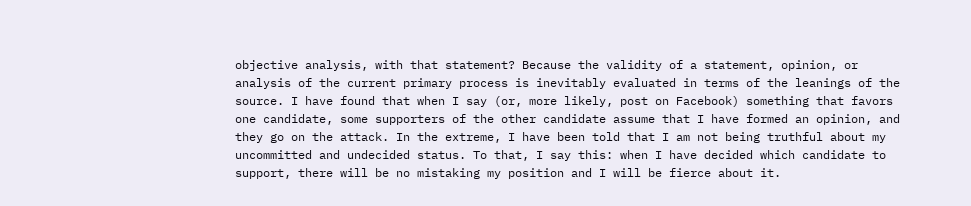objective analysis, with that statement? Because the validity of a statement, opinion, or analysis of the current primary process is inevitably evaluated in terms of the leanings of the source. I have found that when I say (or, more likely, post on Facebook) something that favors one candidate, some supporters of the other candidate assume that I have formed an opinion, and they go on the attack. In the extreme, I have been told that I am not being truthful about my uncommitted and undecided status. To that, I say this: when I have decided which candidate to support, there will be no mistaking my position and I will be fierce about it.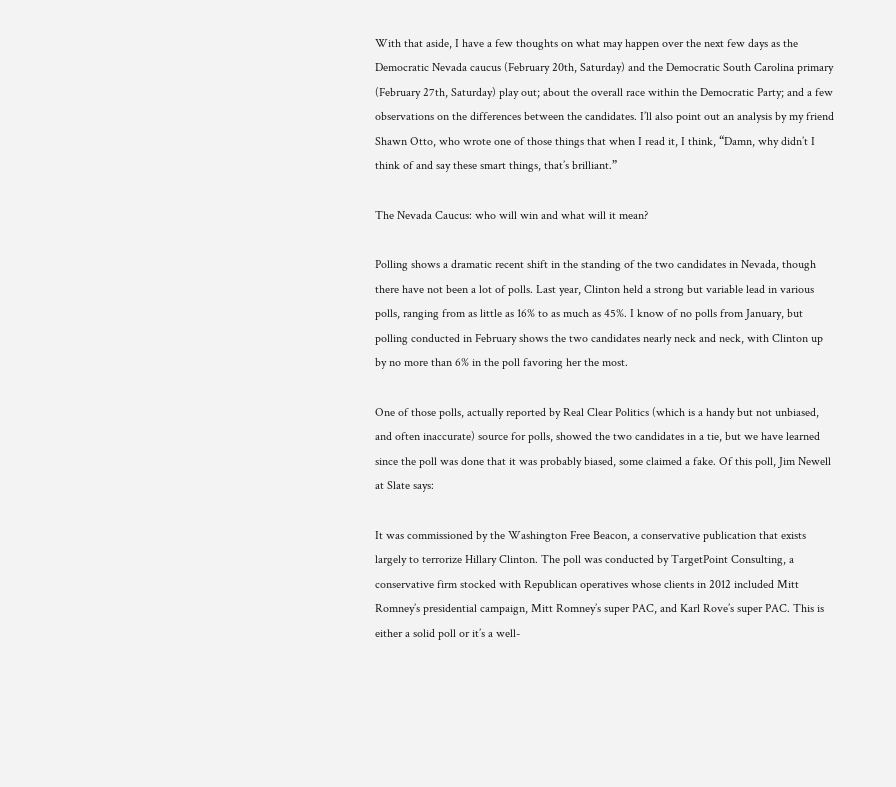With that aside, I have a few thoughts on what may happen over the next few days as the Democratic Nevada caucus (February 20th, Saturday) and the Democratic South Carolina primary (February 27th, Saturday) play out; about the overall race within the Democratic Party; and a few observations on the differences between the candidates. I’ll also point out an analysis by my friend Shawn Otto, who wrote one of those things that when I read it, I think, “Damn, why didn’t I think of and say these smart things, that’s brilliant.”

The Nevada Caucus: who will win and what will it mean?

Polling shows a dramatic recent shift in the standing of the two candidates in Nevada, though there have not been a lot of polls. Last year, Clinton held a strong but variable lead in various polls, ranging from as little as 16% to as much as 45%. I know of no polls from January, but polling conducted in February shows the two candidates nearly neck and neck, with Clinton up by no more than 6% in the poll favoring her the most.

One of those polls, actually reported by Real Clear Politics (which is a handy but not unbiased, and often inaccurate) source for polls, showed the two candidates in a tie, but we have learned since the poll was done that it was probably biased, some claimed a fake. Of this poll, Jim Newell at Slate says:

It was commissioned by the Washington Free Beacon, a conservative publication that exists largely to terrorize Hillary Clinton. The poll was conducted by TargetPoint Consulting, a conservative firm stocked with Republican operatives whose clients in 2012 included Mitt Romney’s presidential campaign, Mitt Romney’s super PAC, and Karl Rove’s super PAC. This is either a solid poll or it’s a well-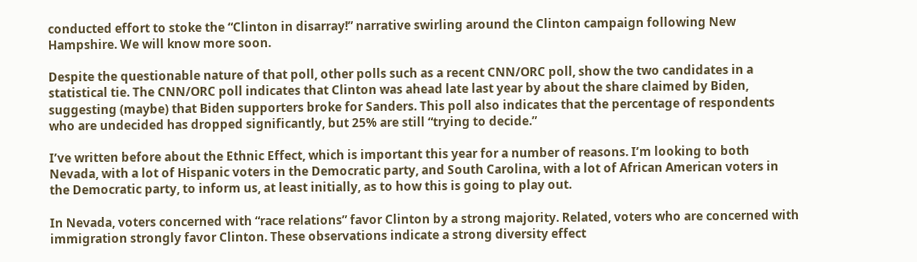conducted effort to stoke the “Clinton in disarray!” narrative swirling around the Clinton campaign following New Hampshire. We will know more soon.

Despite the questionable nature of that poll, other polls such as a recent CNN/ORC poll, show the two candidates in a statistical tie. The CNN/ORC poll indicates that Clinton was ahead late last year by about the share claimed by Biden, suggesting (maybe) that Biden supporters broke for Sanders. This poll also indicates that the percentage of respondents who are undecided has dropped significantly, but 25% are still “trying to decide.”

I’ve written before about the Ethnic Effect, which is important this year for a number of reasons. I’m looking to both Nevada, with a lot of Hispanic voters in the Democratic party, and South Carolina, with a lot of African American voters in the Democratic party, to inform us, at least initially, as to how this is going to play out.

In Nevada, voters concerned with “race relations” favor Clinton by a strong majority. Related, voters who are concerned with immigration strongly favor Clinton. These observations indicate a strong diversity effect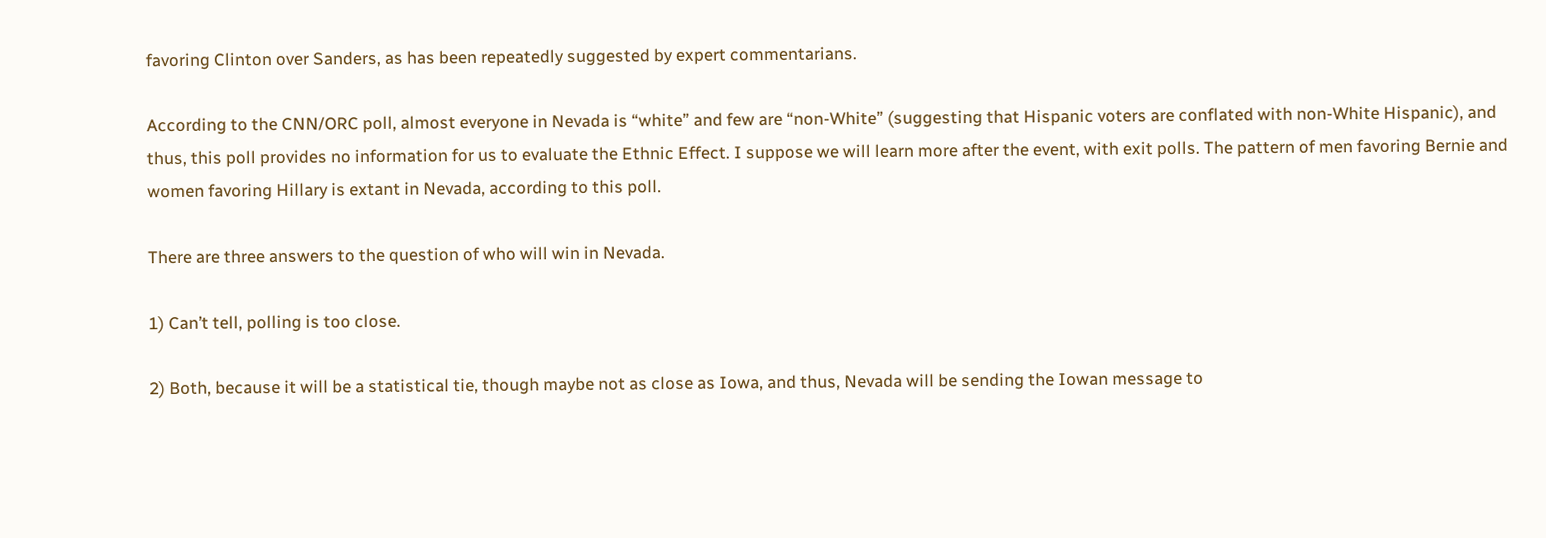favoring Clinton over Sanders, as has been repeatedly suggested by expert commentarians.

According to the CNN/ORC poll, almost everyone in Nevada is “white” and few are “non-White” (suggesting that Hispanic voters are conflated with non-White Hispanic), and thus, this poll provides no information for us to evaluate the Ethnic Effect. I suppose we will learn more after the event, with exit polls. The pattern of men favoring Bernie and women favoring Hillary is extant in Nevada, according to this poll.

There are three answers to the question of who will win in Nevada.

1) Can’t tell, polling is too close.

2) Both, because it will be a statistical tie, though maybe not as close as Iowa, and thus, Nevada will be sending the Iowan message to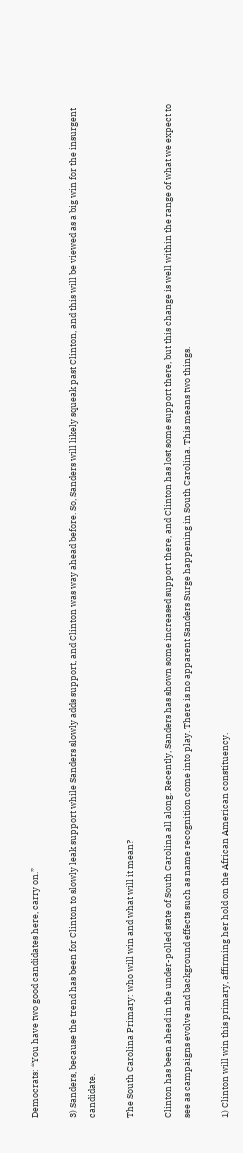Democrats: “You have two good candidates here, carry on.”

3) Sanders, because the trend has been for Clinton to slowly leak support while Sanders slowly adds support, and Clinton was way ahead before. So, Sanders will likely squeak past Clinton, and this will be viewed as a big win for the insurgent candidate.

The South Carolina Primary: who will win and what will it mean?

Clinton has been ahead in the under-polled state of South Carolina all along. Recently, Sanders has shown some increased support there, and Clinton has lost some support there, but this change is well within the range of what we expect to see as campaigns evolve and background effects such as name recognition come into play. There is no apparent Sanders Surge happening in South Carolina. This means two things.

1) Clinton will win this primary, affirming her hold on the African American constituency.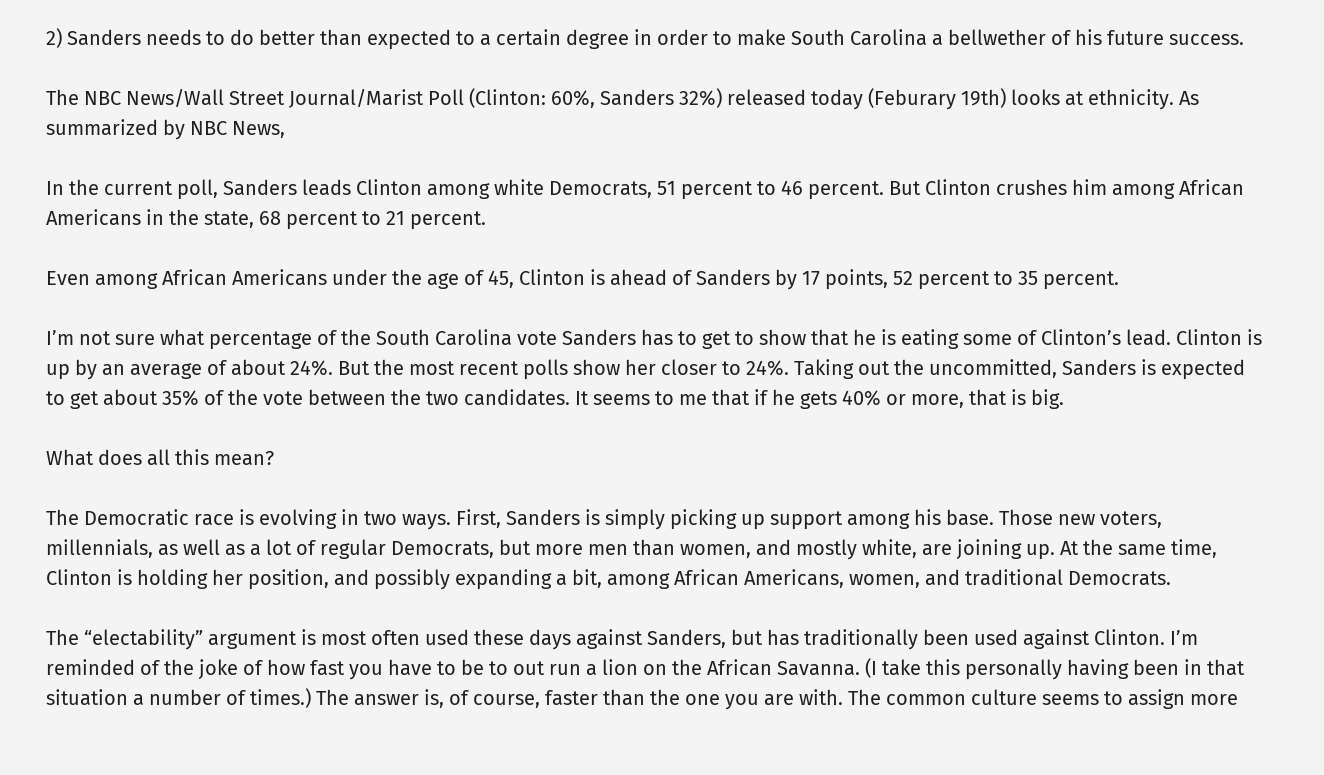2) Sanders needs to do better than expected to a certain degree in order to make South Carolina a bellwether of his future success.

The NBC News/Wall Street Journal/Marist Poll (Clinton: 60%, Sanders 32%) released today (Feburary 19th) looks at ethnicity. As summarized by NBC News,

In the current poll, Sanders leads Clinton among white Democrats, 51 percent to 46 percent. But Clinton crushes him among African Americans in the state, 68 percent to 21 percent.

Even among African Americans under the age of 45, Clinton is ahead of Sanders by 17 points, 52 percent to 35 percent.

I’m not sure what percentage of the South Carolina vote Sanders has to get to show that he is eating some of Clinton’s lead. Clinton is up by an average of about 24%. But the most recent polls show her closer to 24%. Taking out the uncommitted, Sanders is expected to get about 35% of the vote between the two candidates. It seems to me that if he gets 40% or more, that is big.

What does all this mean?

The Democratic race is evolving in two ways. First, Sanders is simply picking up support among his base. Those new voters, millennials, as well as a lot of regular Democrats, but more men than women, and mostly white, are joining up. At the same time, Clinton is holding her position, and possibly expanding a bit, among African Americans, women, and traditional Democrats.

The “electability” argument is most often used these days against Sanders, but has traditionally been used against Clinton. I’m reminded of the joke of how fast you have to be to out run a lion on the African Savanna. (I take this personally having been in that situation a number of times.) The answer is, of course, faster than the one you are with. The common culture seems to assign more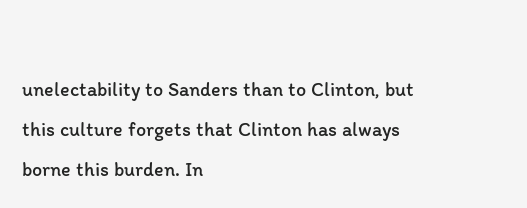unelectability to Sanders than to Clinton, but this culture forgets that Clinton has always borne this burden. In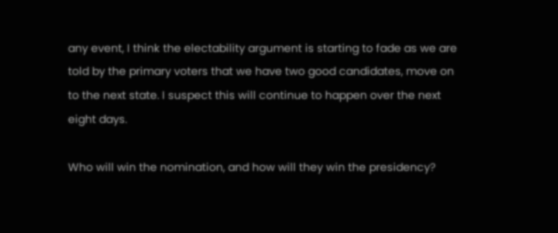any event, I think the electability argument is starting to fade as we are told by the primary voters that we have two good candidates, move on to the next state. I suspect this will continue to happen over the next eight days.

Who will win the nomination, and how will they win the presidency?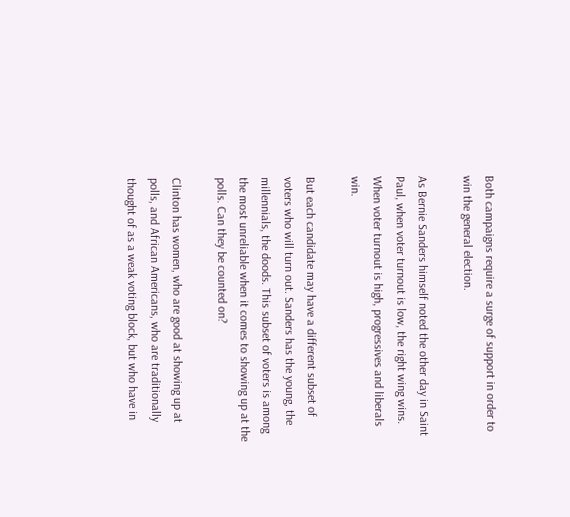Both campaigns require a surge of support in order to win the general election.

As Bernie Sanders himself noted the other day in Saint Paul, when voter turnout is low, the right wing wins. When voter turnout is high, progressives and liberals win.

But each candidate may have a different subset of voters who will turn out. Sanders has the young, the millennials, the doods. This subset of voters is among the most unreliable when it comes to showing up at the polls. Can they be counted on?

Clinton has women, who are good at showing up at polls, and African Americans, who are traditionally thought of as a weak voting block, but who have in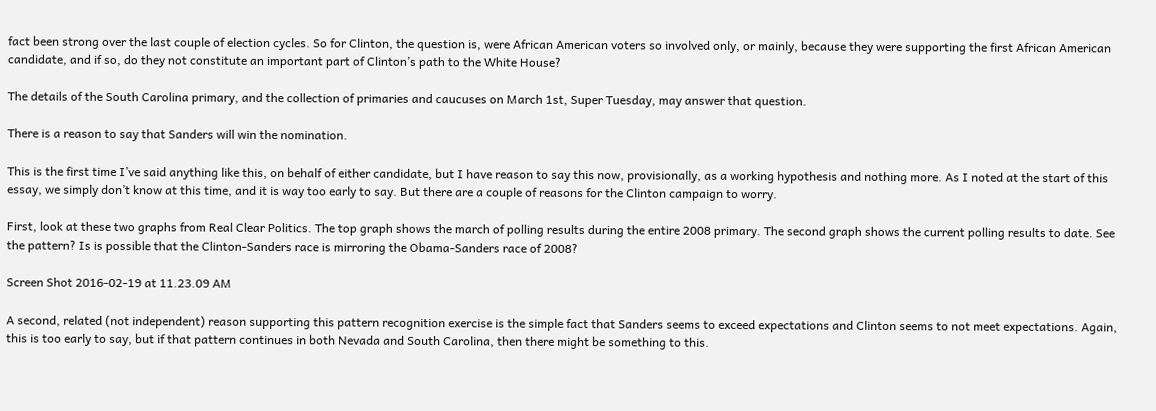fact been strong over the last couple of election cycles. So for Clinton, the question is, were African American voters so involved only, or mainly, because they were supporting the first African American candidate, and if so, do they not constitute an important part of Clinton’s path to the White House?

The details of the South Carolina primary, and the collection of primaries and caucuses on March 1st, Super Tuesday, may answer that question.

There is a reason to say that Sanders will win the nomination.

This is the first time I’ve said anything like this, on behalf of either candidate, but I have reason to say this now, provisionally, as a working hypothesis and nothing more. As I noted at the start of this essay, we simply don’t know at this time, and it is way too early to say. But there are a couple of reasons for the Clinton campaign to worry.

First, look at these two graphs from Real Clear Politics. The top graph shows the march of polling results during the entire 2008 primary. The second graph shows the current polling results to date. See the pattern? Is is possible that the Clinton-Sanders race is mirroring the Obama-Sanders race of 2008?

Screen Shot 2016-02-19 at 11.23.09 AM

A second, related (not independent) reason supporting this pattern recognition exercise is the simple fact that Sanders seems to exceed expectations and Clinton seems to not meet expectations. Again, this is too early to say, but if that pattern continues in both Nevada and South Carolina, then there might be something to this.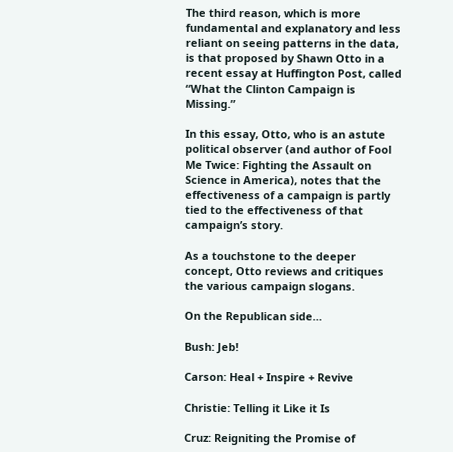The third reason, which is more fundamental and explanatory and less reliant on seeing patterns in the data, is that proposed by Shawn Otto in a recent essay at Huffington Post, called “What the Clinton Campaign is Missing.”

In this essay, Otto, who is an astute political observer (and author of Fool Me Twice: Fighting the Assault on Science in America), notes that the effectiveness of a campaign is partly tied to the effectiveness of that campaign’s story.

As a touchstone to the deeper concept, Otto reviews and critiques the various campaign slogans.

On the Republican side…

Bush: Jeb!

Carson: Heal + Inspire + Revive

Christie: Telling it Like it Is

Cruz: Reigniting the Promise of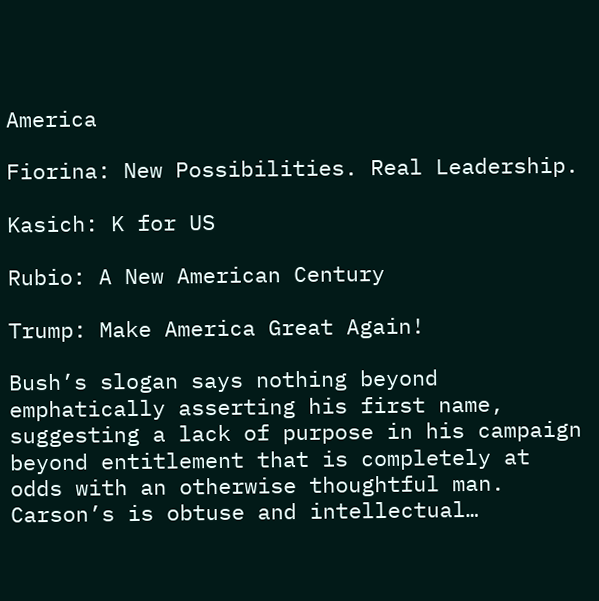America

Fiorina: New Possibilities. Real Leadership.

Kasich: K for US

Rubio: A New American Century

Trump: Make America Great Again!

Bush’s slogan says nothing beyond emphatically asserting his first name, suggesting a lack of purpose in his campaign beyond entitlement that is completely at odds with an otherwise thoughtful man. Carson’s is obtuse and intellectual…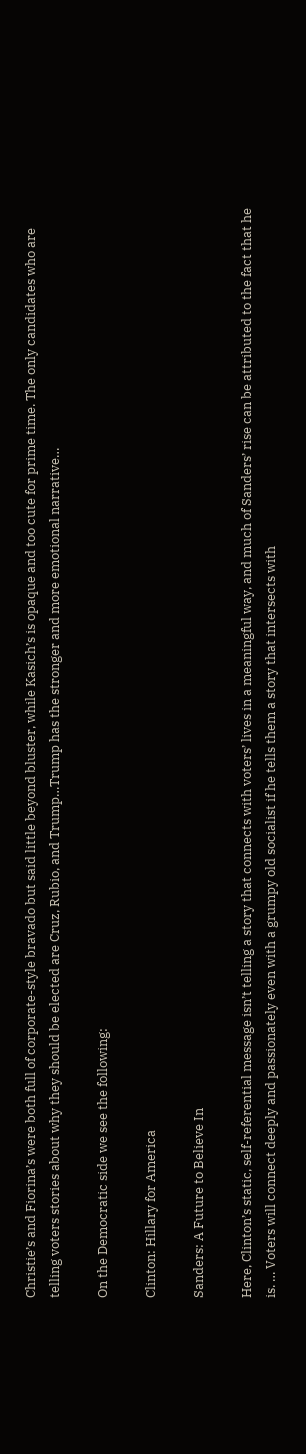Christie’s and Fiorina’s were both full of corporate-style bravado but said little beyond bluster, while Kasich’s is opaque and too cute for prime time. The only candidates who are telling voters stories about why they should be elected are Cruz, Rubio, and Trump…Trump has the stronger and more emotional narrative…

On the Democratic side we see the following:

Clinton: Hillary for America

Sanders: A Future to Believe In

Here, Clinton’s static, self-referential message isn’t telling a story that connects with voters’ lives in a meaningful way, and much of Sanders’ rise can be attributed to the fact that he is. … Voters will connect deeply and passionately even with a grumpy old socialist if he tells them a story that intersects with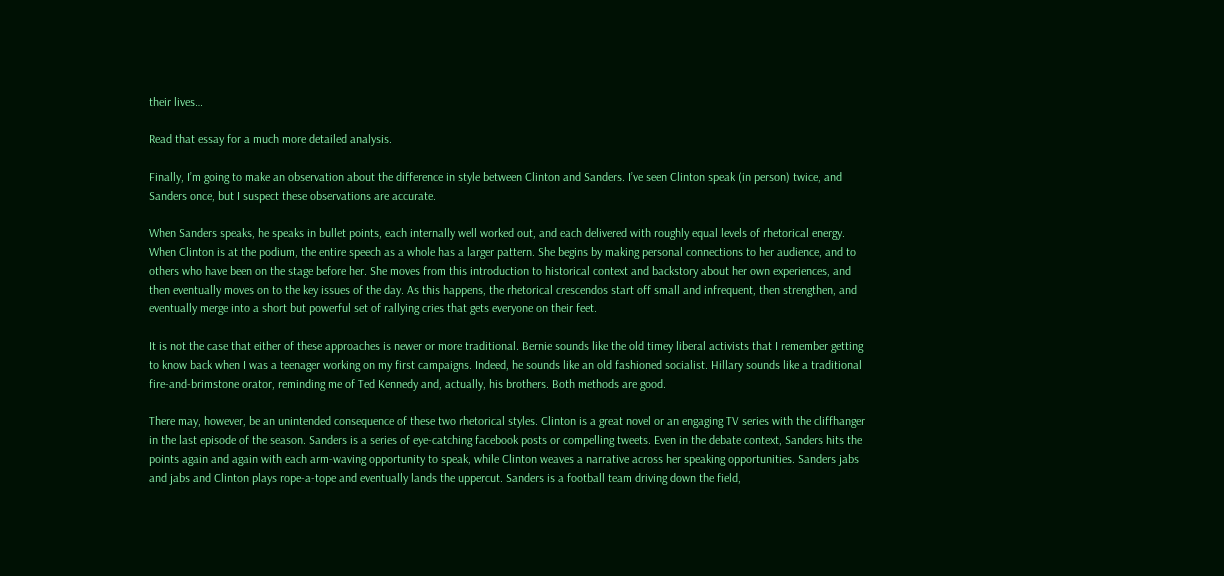their lives…

Read that essay for a much more detailed analysis.

Finally, I’m going to make an observation about the difference in style between Clinton and Sanders. I’ve seen Clinton speak (in person) twice, and Sanders once, but I suspect these observations are accurate.

When Sanders speaks, he speaks in bullet points, each internally well worked out, and each delivered with roughly equal levels of rhetorical energy. When Clinton is at the podium, the entire speech as a whole has a larger pattern. She begins by making personal connections to her audience, and to others who have been on the stage before her. She moves from this introduction to historical context and backstory about her own experiences, and then eventually moves on to the key issues of the day. As this happens, the rhetorical crescendos start off small and infrequent, then strengthen, and eventually merge into a short but powerful set of rallying cries that gets everyone on their feet.

It is not the case that either of these approaches is newer or more traditional. Bernie sounds like the old timey liberal activists that I remember getting to know back when I was a teenager working on my first campaigns. Indeed, he sounds like an old fashioned socialist. Hillary sounds like a traditional fire-and-brimstone orator, reminding me of Ted Kennedy and, actually, his brothers. Both methods are good.

There may, however, be an unintended consequence of these two rhetorical styles. Clinton is a great novel or an engaging TV series with the cliffhanger in the last episode of the season. Sanders is a series of eye-catching facebook posts or compelling tweets. Even in the debate context, Sanders hits the points again and again with each arm-waving opportunity to speak, while Clinton weaves a narrative across her speaking opportunities. Sanders jabs and jabs and Clinton plays rope-a-tope and eventually lands the uppercut. Sanders is a football team driving down the field,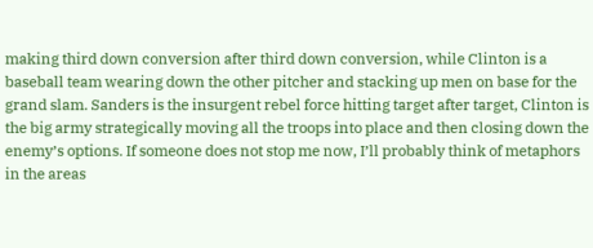making third down conversion after third down conversion, while Clinton is a baseball team wearing down the other pitcher and stacking up men on base for the grand slam. Sanders is the insurgent rebel force hitting target after target, Clinton is the big army strategically moving all the troops into place and then closing down the enemy’s options. If someone does not stop me now, I’ll probably think of metaphors in the areas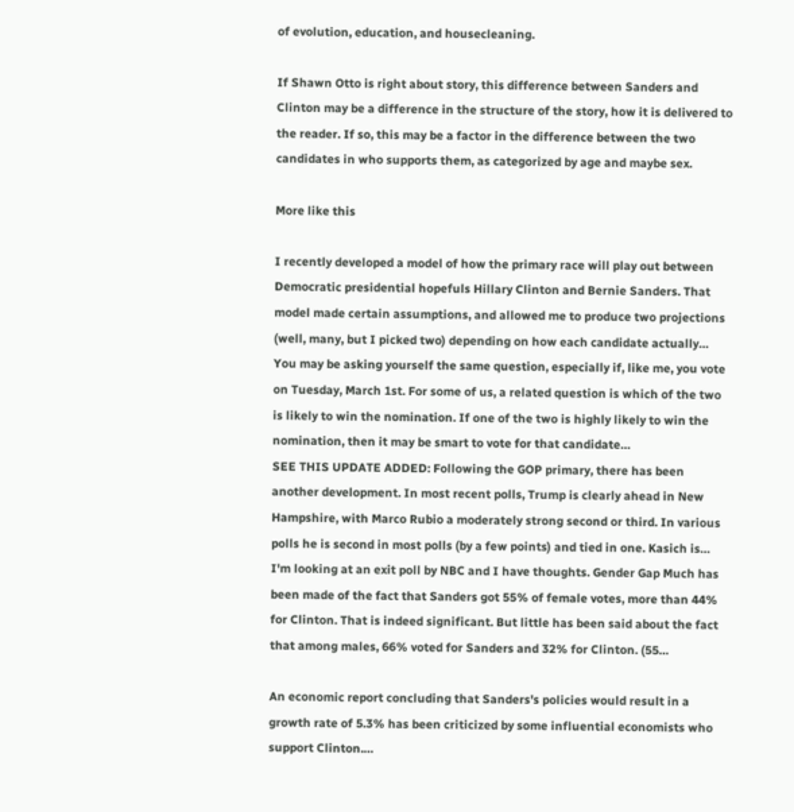of evolution, education, and housecleaning.

If Shawn Otto is right about story, this difference between Sanders and Clinton may be a difference in the structure of the story, how it is delivered to the reader. If so, this may be a factor in the difference between the two candidates in who supports them, as categorized by age and maybe sex.

More like this

I recently developed a model of how the primary race will play out between Democratic presidential hopefuls Hillary Clinton and Bernie Sanders. That model made certain assumptions, and allowed me to produce two projections (well, many, but I picked two) depending on how each candidate actually…
You may be asking yourself the same question, especially if, like me, you vote on Tuesday, March 1st. For some of us, a related question is which of the two is likely to win the nomination. If one of the two is highly likely to win the nomination, then it may be smart to vote for that candidate…
SEE THIS UPDATE ADDED: Following the GOP primary, there has been another development. In most recent polls, Trump is clearly ahead in New Hampshire, with Marco Rubio a moderately strong second or third. In various polls he is second in most polls (by a few points) and tied in one. Kasich is…
I'm looking at an exit poll by NBC and I have thoughts. Gender Gap Much has been made of the fact that Sanders got 55% of female votes, more than 44% for Clinton. That is indeed significant. But little has been said about the fact that among males, 66% voted for Sanders and 32% for Clinton. (55…

An economic report concluding that Sanders's policies would result in a growth rate of 5.3% has been criticized by some influential economists who support Clinton.…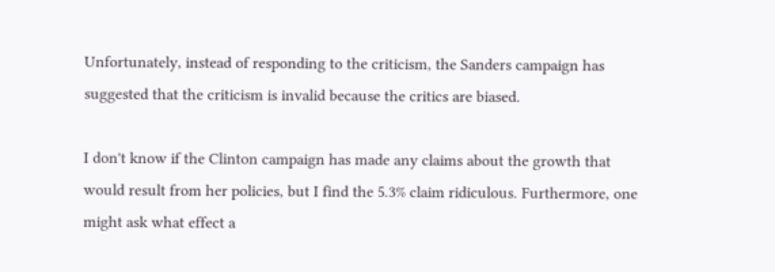Unfortunately, instead of responding to the criticism, the Sanders campaign has suggested that the criticism is invalid because the critics are biased.

I don't know if the Clinton campaign has made any claims about the growth that would result from her policies, but I find the 5.3% claim ridiculous. Furthermore, one might ask what effect a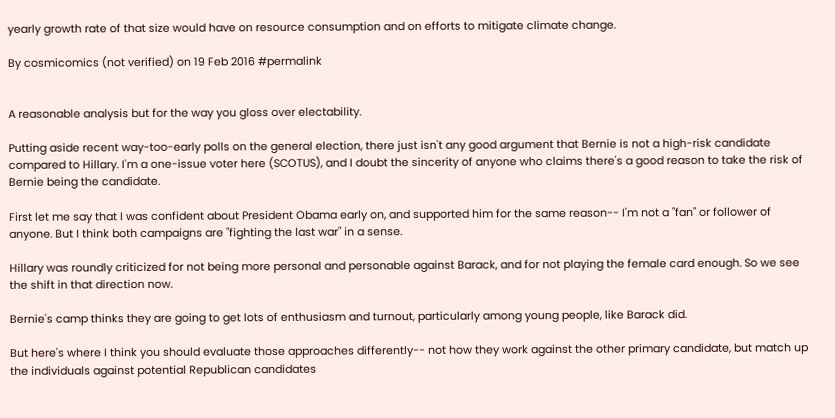yearly growth rate of that size would have on resource consumption and on efforts to mitigate climate change.

By cosmicomics (not verified) on 19 Feb 2016 #permalink


A reasonable analysis but for the way you gloss over electability.

Putting aside recent way-too-early polls on the general election, there just isn't any good argument that Bernie is not a high-risk candidate compared to Hillary. I'm a one-issue voter here (SCOTUS), and I doubt the sincerity of anyone who claims there's a good reason to take the risk of Bernie being the candidate.

First let me say that I was confident about President Obama early on, and supported him for the same reason-- I'm not a "fan" or follower of anyone. But I think both campaigns are "fighting the last war" in a sense.

Hillary was roundly criticized for not being more personal and personable against Barack, and for not playing the female card enough. So we see the shift in that direction now.

Bernie's camp thinks they are going to get lots of enthusiasm and turnout, particularly among young people, like Barack did.

But here's where I think you should evaluate those approaches differently-- not how they work against the other primary candidate, but match up the individuals against potential Republican candidates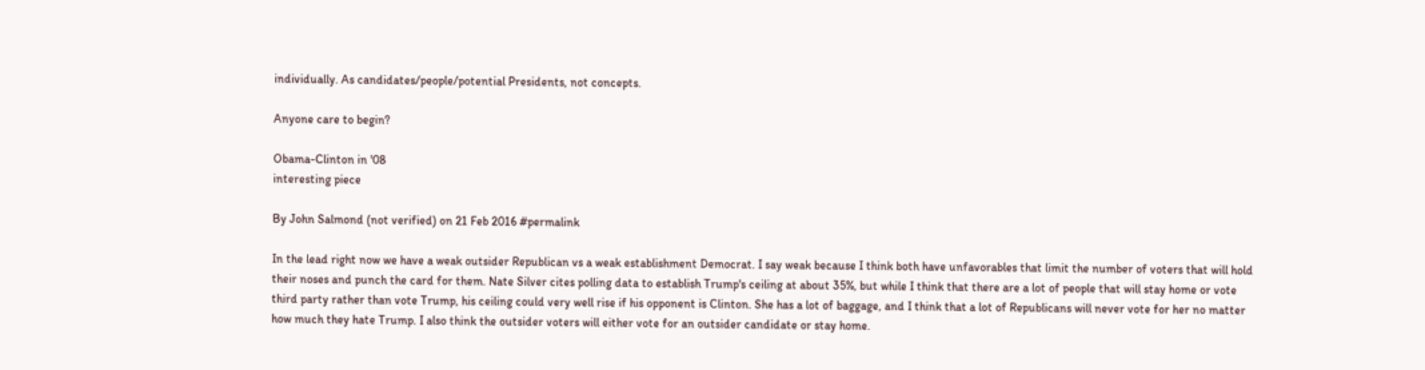individually. As candidates/people/potential Presidents, not concepts.

Anyone care to begin?

Obama-Clinton in '08
interesting piece

By John Salmond (not verified) on 21 Feb 2016 #permalink

In the lead right now we have a weak outsider Republican vs a weak establishment Democrat. I say weak because I think both have unfavorables that limit the number of voters that will hold their noses and punch the card for them. Nate Silver cites polling data to establish Trump's ceiling at about 35%, but while I think that there are a lot of people that will stay home or vote third party rather than vote Trump, his ceiling could very well rise if his opponent is Clinton. She has a lot of baggage, and I think that a lot of Republicans will never vote for her no matter how much they hate Trump. I also think the outsider voters will either vote for an outsider candidate or stay home.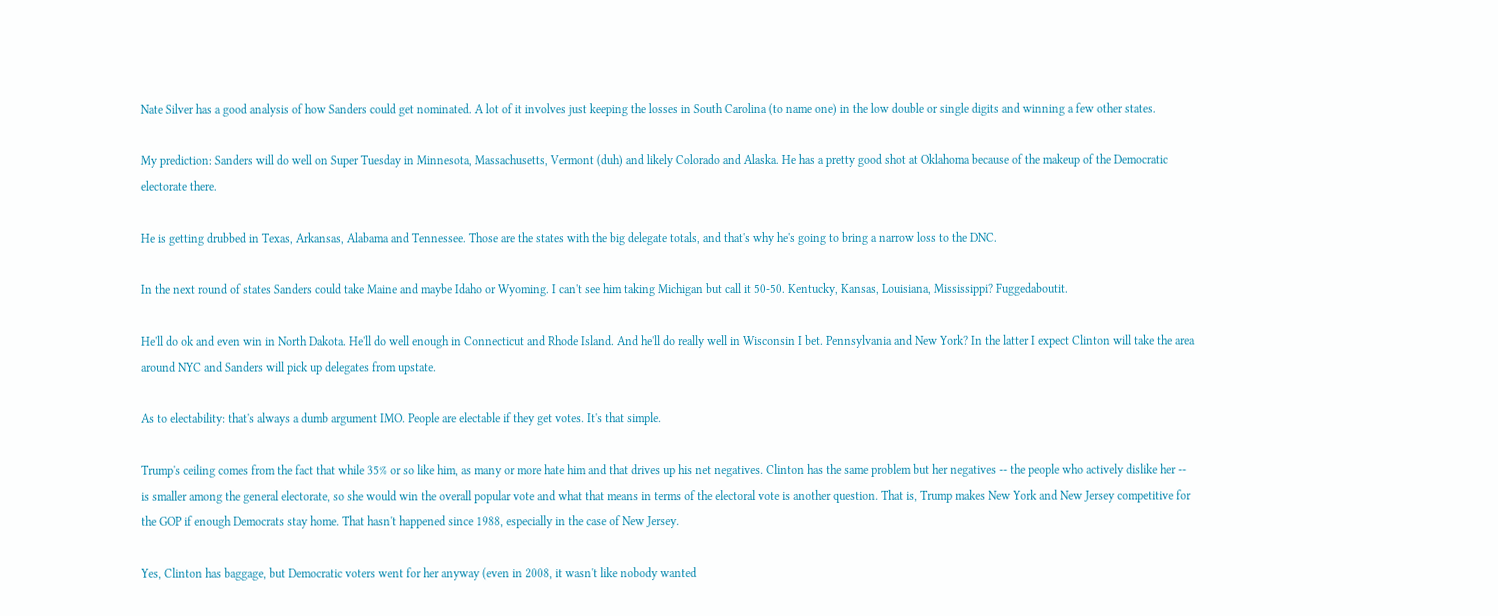Nate Silver has a good analysis of how Sanders could get nominated. A lot of it involves just keeping the losses in South Carolina (to name one) in the low double or single digits and winning a few other states.

My prediction: Sanders will do well on Super Tuesday in Minnesota, Massachusetts, Vermont (duh) and likely Colorado and Alaska. He has a pretty good shot at Oklahoma because of the makeup of the Democratic electorate there.

He is getting drubbed in Texas, Arkansas, Alabama and Tennessee. Those are the states with the big delegate totals, and that's why he's going to bring a narrow loss to the DNC.

In the next round of states Sanders could take Maine and maybe Idaho or Wyoming. I can't see him taking Michigan but call it 50-50. Kentucky, Kansas, Louisiana, Mississippi? Fuggedaboutit.

He'll do ok and even win in North Dakota. He'll do well enough in Connecticut and Rhode Island. And he'll do really well in Wisconsin I bet. Pennsylvania and New York? In the latter I expect Clinton will take the area around NYC and Sanders will pick up delegates from upstate.

As to electability: that's always a dumb argument IMO. People are electable if they get votes. It's that simple.

Trump's ceiling comes from the fact that while 35% or so like him, as many or more hate him and that drives up his net negatives. Clinton has the same problem but her negatives -- the people who actively dislike her -- is smaller among the general electorate, so she would win the overall popular vote and what that means in terms of the electoral vote is another question. That is, Trump makes New York and New Jersey competitive for the GOP if enough Democrats stay home. That hasn't happened since 1988, especially in the case of New Jersey.

Yes, Clinton has baggage, but Democratic voters went for her anyway (even in 2008, it wasn't like nobody wanted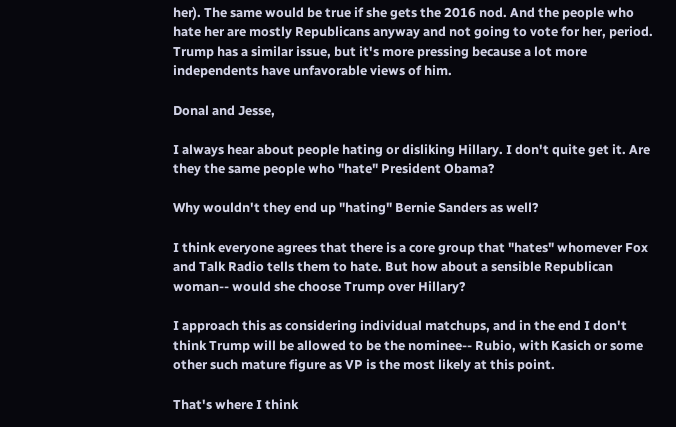her). The same would be true if she gets the 2016 nod. And the people who hate her are mostly Republicans anyway and not going to vote for her, period. Trump has a similar issue, but it's more pressing because a lot more independents have unfavorable views of him.

Donal and Jesse,

I always hear about people hating or disliking Hillary. I don't quite get it. Are they the same people who "hate" President Obama?

Why wouldn't they end up "hating" Bernie Sanders as well?

I think everyone agrees that there is a core group that "hates" whomever Fox and Talk Radio tells them to hate. But how about a sensible Republican woman-- would she choose Trump over Hillary?

I approach this as considering individual matchups, and in the end I don't think Trump will be allowed to be the nominee-- Rubio, with Kasich or some other such mature figure as VP is the most likely at this point.

That's where I think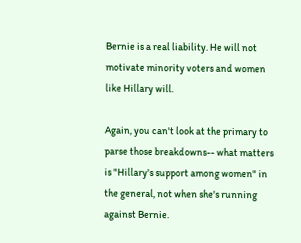Bernie is a real liability. He will not motivate minority voters and women like Hillary will.

Again, you can't look at the primary to parse those breakdowns-- what matters is "Hillary's support among women" in the general, not when she's running against Bernie.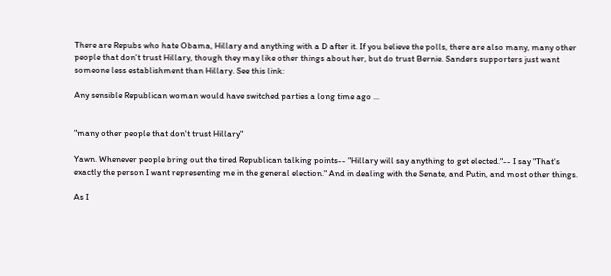There are Repubs who hate Obama, Hillary and anything with a D after it. If you believe the polls, there are also many, many other people that don't trust Hillary, though they may like other things about her, but do trust Bernie. Sanders supporters just want someone less establishment than Hillary. See this link:

Any sensible Republican woman would have switched parties a long time ago ...


"many other people that don't trust Hillary"

Yawn. Whenever people bring out the tired Republican talking points-- "Hillary will say anything to get elected."-- I say "That's exactly the person I want representing me in the general election." And in dealing with the Senate, and Putin, and most other things.

As I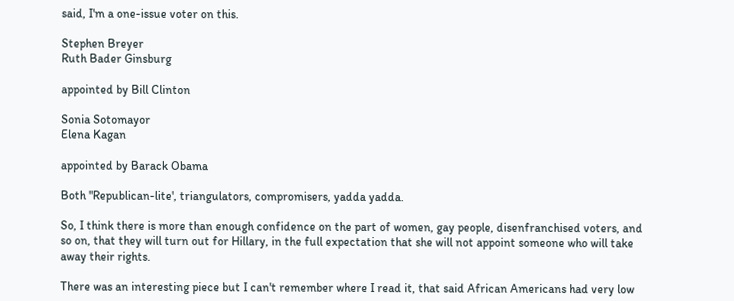said, I'm a one-issue voter on this.

Stephen Breyer
Ruth Bader Ginsburg

appointed by Bill Clinton

Sonia Sotomayor
Elena Kagan

appointed by Barack Obama

Both "Republican-lite', triangulators, compromisers, yadda yadda.

So, I think there is more than enough confidence on the part of women, gay people, disenfranchised voters, and so on, that they will turn out for Hillary, in the full expectation that she will not appoint someone who will take away their rights.

There was an interesting piece but I can't remember where I read it, that said African Americans had very low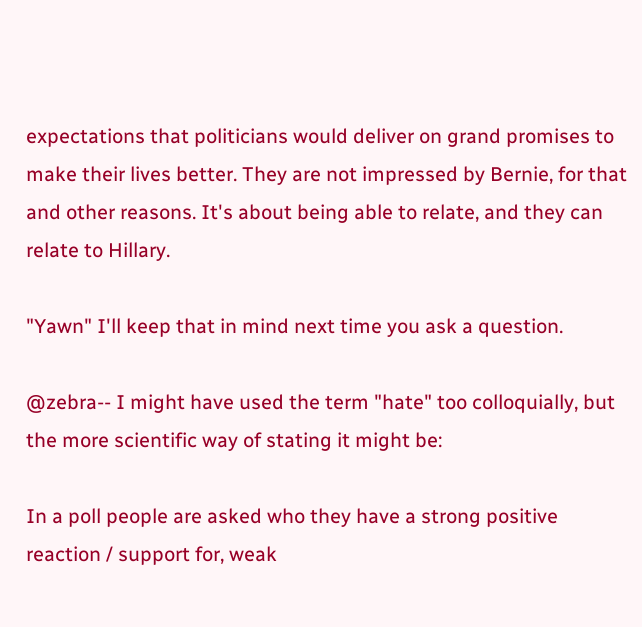expectations that politicians would deliver on grand promises to make their lives better. They are not impressed by Bernie, for that and other reasons. It's about being able to relate, and they can relate to Hillary.

"Yawn" I'll keep that in mind next time you ask a question.

@zebra-- I might have used the term "hate" too colloquially, but the more scientific way of stating it might be:

In a poll people are asked who they have a strong positive reaction / support for, weak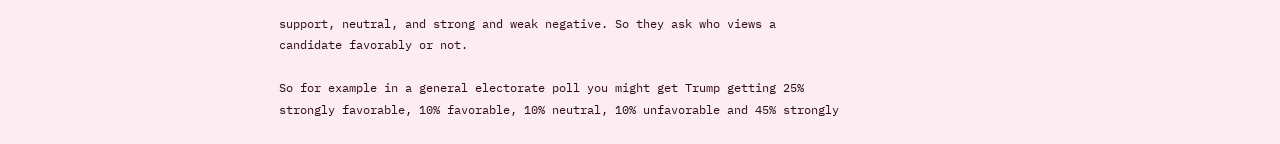support, neutral, and strong and weak negative. So they ask who views a candidate favorably or not.

So for example in a general electorate poll you might get Trump getting 25% strongly favorable, 10% favorable, 10% neutral, 10% unfavorable and 45% strongly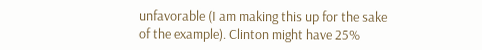unfavorable (I am making this up for the sake of the example). Clinton might have 25%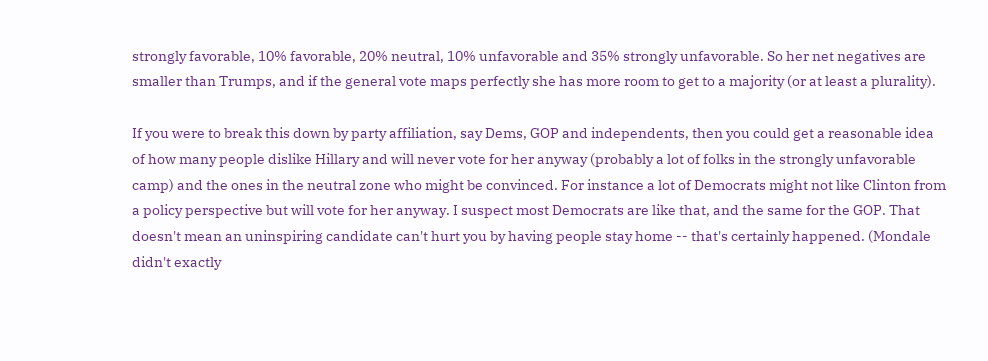strongly favorable, 10% favorable, 20% neutral, 10% unfavorable and 35% strongly unfavorable. So her net negatives are smaller than Trumps, and if the general vote maps perfectly she has more room to get to a majority (or at least a plurality).

If you were to break this down by party affiliation, say Dems, GOP and independents, then you could get a reasonable idea of how many people dislike Hillary and will never vote for her anyway (probably a lot of folks in the strongly unfavorable camp) and the ones in the neutral zone who might be convinced. For instance a lot of Democrats might not like Clinton from a policy perspective but will vote for her anyway. I suspect most Democrats are like that, and the same for the GOP. That doesn't mean an uninspiring candidate can't hurt you by having people stay home -- that's certainly happened. (Mondale didn't exactly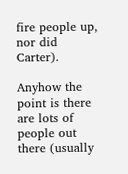fire people up, nor did Carter).

Anyhow the point is there are lots of people out there (usually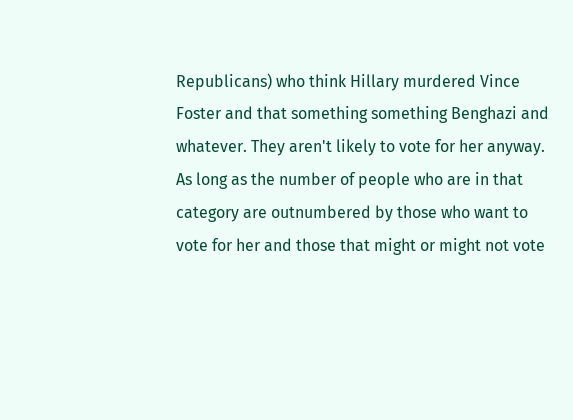Republicans) who think Hillary murdered Vince Foster and that something something Benghazi and whatever. They aren't likely to vote for her anyway. As long as the number of people who are in that category are outnumbered by those who want to vote for her and those that might or might not vote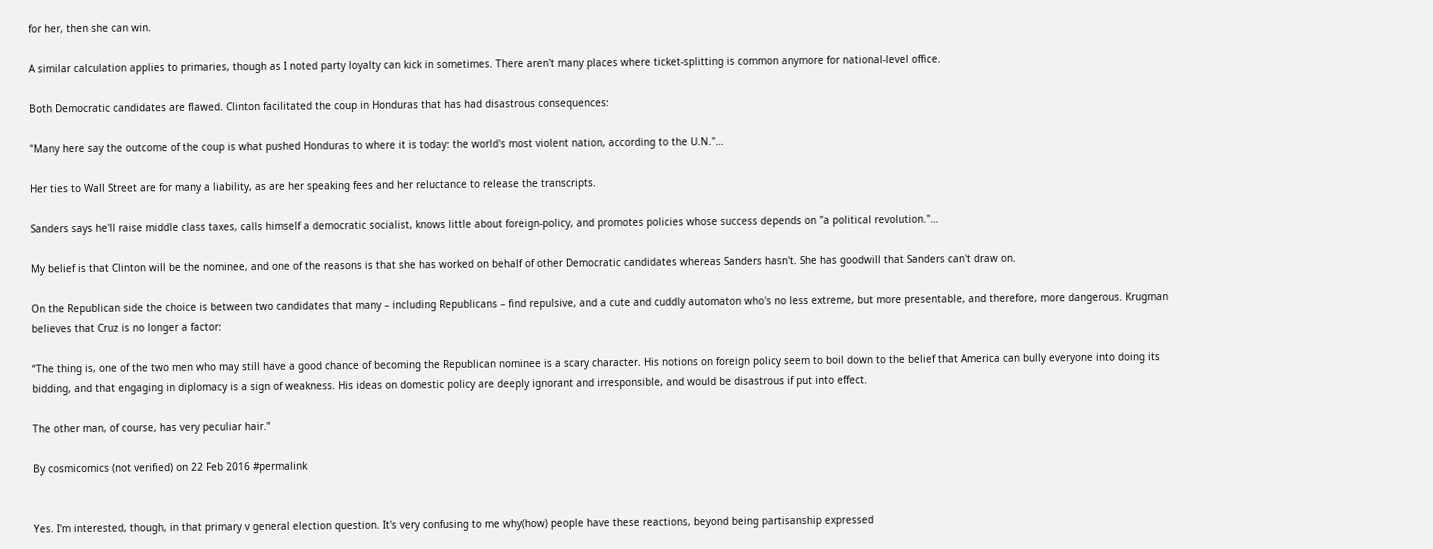for her, then she can win.

A similar calculation applies to primaries, though as I noted party loyalty can kick in sometimes. There aren't many places where ticket-splitting is common anymore for national-level office.

Both Democratic candidates are flawed. Clinton facilitated the coup in Honduras that has had disastrous consequences:

"Many here say the outcome of the coup is what pushed Honduras to where it is today: the world's most violent nation, according to the U.N."…

Her ties to Wall Street are for many a liability, as are her speaking fees and her reluctance to release the transcripts.

Sanders says he'll raise middle class taxes, calls himself a democratic socialist, knows little about foreign-policy, and promotes policies whose success depends on "a political revolution."…

My belief is that Clinton will be the nominee, and one of the reasons is that she has worked on behalf of other Democratic candidates whereas Sanders hasn't. She has goodwill that Sanders can't draw on.

On the Republican side the choice is between two candidates that many – including Republicans – find repulsive, and a cute and cuddly automaton who's no less extreme, but more presentable, and therefore, more dangerous. Krugman believes that Cruz is no longer a factor:

“The thing is, one of the two men who may still have a good chance of becoming the Republican nominee is a scary character. His notions on foreign policy seem to boil down to the belief that America can bully everyone into doing its bidding, and that engaging in diplomacy is a sign of weakness. His ideas on domestic policy are deeply ignorant and irresponsible, and would be disastrous if put into effect.

The other man, of course, has very peculiar hair.”

By cosmicomics (not verified) on 22 Feb 2016 #permalink


Yes. I'm interested, though, in that primary v general election question. It's very confusing to me why(how) people have these reactions, beyond being partisanship expressed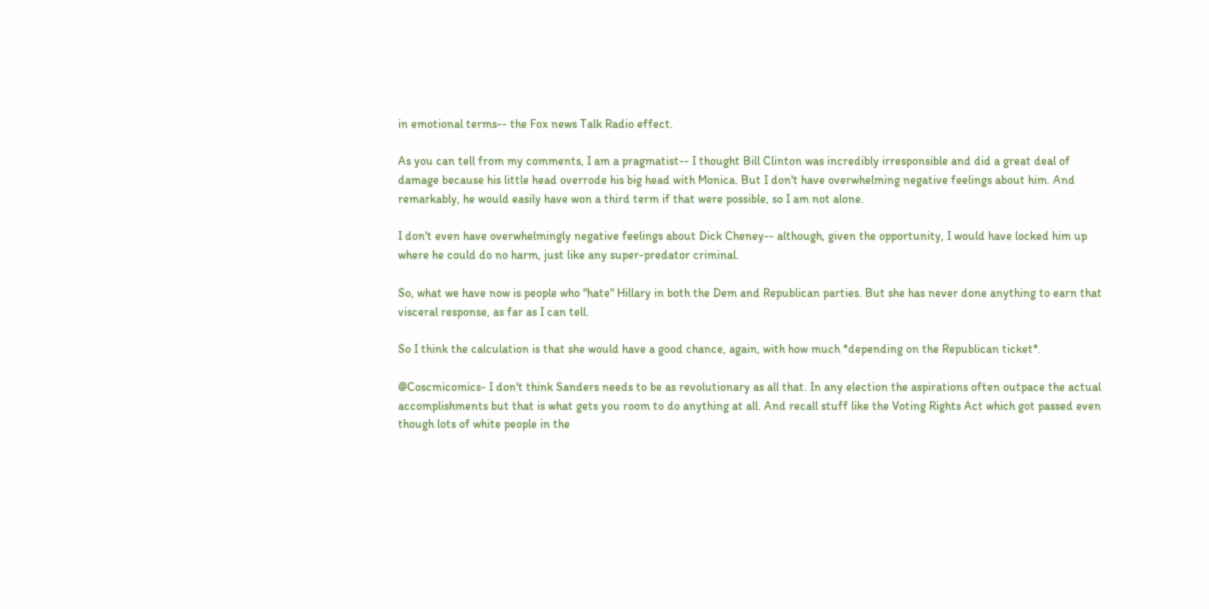in emotional terms-- the Fox news Talk Radio effect.

As you can tell from my comments, I am a pragmatist-- I thought Bill Clinton was incredibly irresponsible and did a great deal of damage because his little head overrode his big head with Monica. But I don't have overwhelming negative feelings about him. And remarkably, he would easily have won a third term if that were possible, so I am not alone.

I don't even have overwhelmingly negative feelings about Dick Cheney-- although, given the opportunity, I would have locked him up where he could do no harm, just like any super-predator criminal.

So, what we have now is people who "hate" Hillary in both the Dem and Republican parties. But she has never done anything to earn that visceral response, as far as I can tell.

So I think the calculation is that she would have a good chance, again, with how much *depending on the Republican ticket*.

@Coscmicomics- I don't think Sanders needs to be as revolutionary as all that. In any election the aspirations often outpace the actual accomplishments but that is what gets you room to do anything at all. And recall stuff like the Voting Rights Act which got passed even though lots of white people in the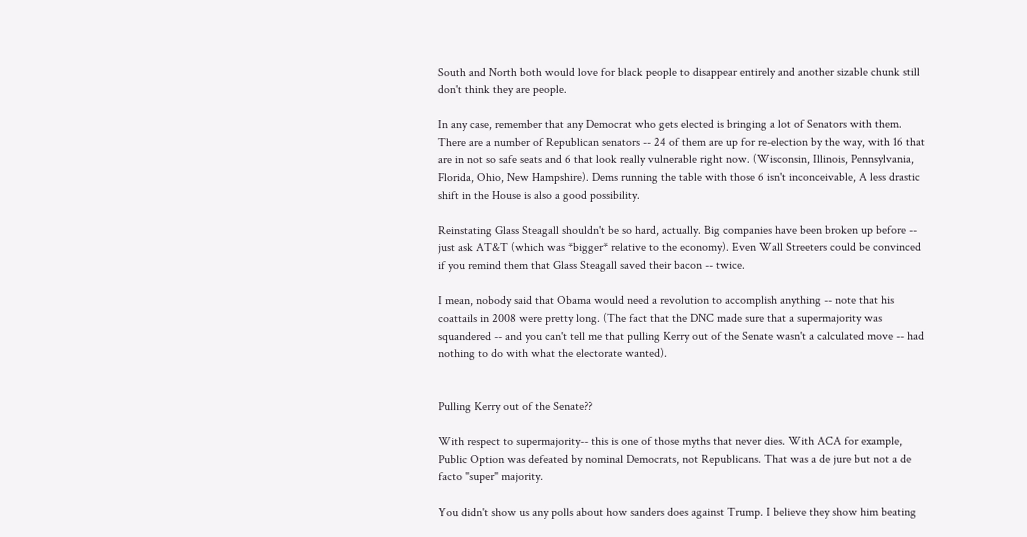South and North both would love for black people to disappear entirely and another sizable chunk still don't think they are people.

In any case, remember that any Democrat who gets elected is bringing a lot of Senators with them. There are a number of Republican senators -- 24 of them are up for re-election by the way, with 16 that are in not so safe seats and 6 that look really vulnerable right now. (Wisconsin, Illinois, Pennsylvania, Florida, Ohio, New Hampshire). Dems running the table with those 6 isn't inconceivable, A less drastic shift in the House is also a good possibility.

Reinstating Glass Steagall shouldn't be so hard, actually. Big companies have been broken up before -- just ask AT&T (which was *bigger* relative to the economy). Even Wall Streeters could be convinced if you remind them that Glass Steagall saved their bacon -- twice.

I mean, nobody said that Obama would need a revolution to accomplish anything -- note that his coattails in 2008 were pretty long. (The fact that the DNC made sure that a supermajority was squandered -- and you can't tell me that pulling Kerry out of the Senate wasn't a calculated move -- had nothing to do with what the electorate wanted).


Pulling Kerry out of the Senate??

With respect to supermajority-- this is one of those myths that never dies. With ACA for example, Public Option was defeated by nominal Democrats, not Republicans. That was a de jure but not a de facto "super" majority.

You didn't show us any polls about how sanders does against Trump. I believe they show him beating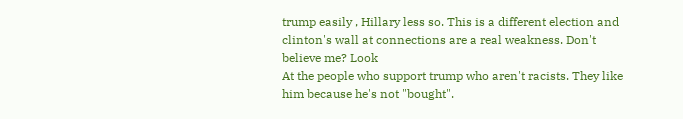trump easily , Hillary less so. This is a different election and clinton's wall at connections are a real weakness. Don't believe me? Look
At the people who support trump who aren't racists. They like him because he's not "bought".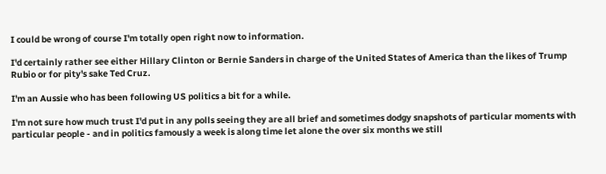I could be wrong of course I'm totally open right now to information.

I'd certainly rather see either Hillary Clinton or Bernie Sanders in charge of the United States of America than the likes of Trump Rubio or for pity's sake Ted Cruz.

I'm an Aussie who has been following US politics a bit for a while.

I'm not sure how much trust I'd put in any polls seeing they are all brief and sometimes dodgy snapshots of particular moments with particular people - and in politics famously a week is along time let alone the over six months we still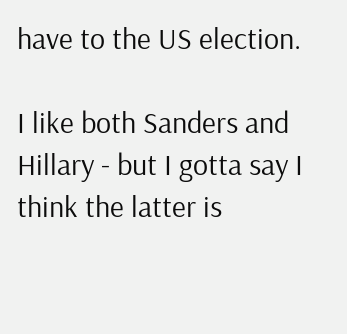have to the US election.

I like both Sanders and Hillary - but I gotta say I think the latter is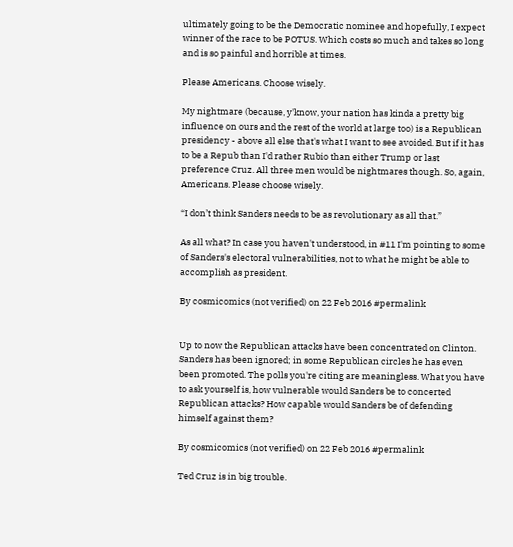ultimately going to be the Democratic nominee and hopefully, I expect winner of the race to be POTUS. Which costs so much and takes so long and is so painful and horrible at times.

Please Americans. Choose wisely.

My nightmare (because, y'know, your nation has kinda a pretty big influence on ours and the rest of the world at large too) is a Republican presidency - above all else that's what I want to see avoided. But if it has to be a Repub than I'd rather Rubio than either Trump or last preference Cruz. All three men would be nightmares though. So, again, Americans. Please choose wisely.

“I don’t think Sanders needs to be as revolutionary as all that.”

As all what? In case you haven't understood, in #11 I'm pointing to some of Sanders's electoral vulnerabilities, not to what he might be able to accomplish as president.

By cosmicomics (not verified) on 22 Feb 2016 #permalink


Up to now the Republican attacks have been concentrated on Clinton. Sanders has been ignored; in some Republican circles he has even been promoted. The polls you're citing are meaningless. What you have to ask yourself is, how vulnerable would Sanders be to concerted Republican attacks? How capable would Sanders be of defending himself against them?

By cosmicomics (not verified) on 22 Feb 2016 #permalink

Ted Cruz is in big trouble.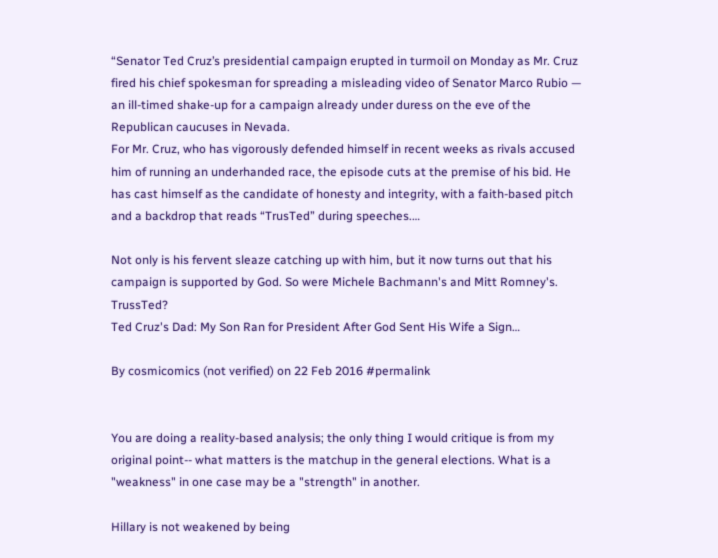“Senator Ted Cruz’s presidential campaign erupted in turmoil on Monday as Mr. Cruz fired his chief spokesman for spreading a misleading video of Senator Marco Rubio — an ill-timed shake-up for a campaign already under duress on the eve of the Republican caucuses in Nevada.
For Mr. Cruz, who has vigorously defended himself in recent weeks as rivals accused him of running an underhanded race, the episode cuts at the premise of his bid. He has cast himself as the candidate of honesty and integrity, with a faith-based pitch and a backdrop that reads “TrusTed” during speeches.…

Not only is his fervent sleaze catching up with him, but it now turns out that his campaign is supported by God. So were Michele Bachmann's and Mitt Romney's. TrussTed?
Ted Cruz's Dad: My Son Ran for President After God Sent His Wife a Sign…

By cosmicomics (not verified) on 22 Feb 2016 #permalink


You are doing a reality-based analysis; the only thing I would critique is from my original point-- what matters is the matchup in the general elections. What is a "weakness" in one case may be a "strength" in another.

Hillary is not weakened by being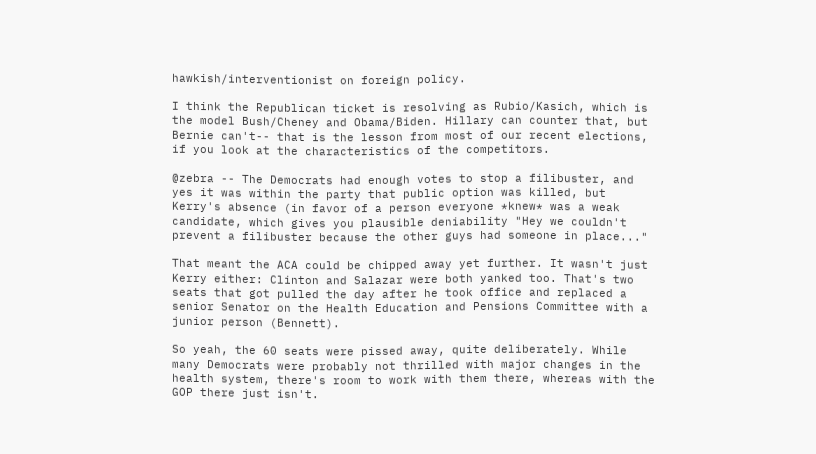hawkish/interventionist on foreign policy.

I think the Republican ticket is resolving as Rubio/Kasich, which is the model Bush/Cheney and Obama/Biden. Hillary can counter that, but Bernie can't-- that is the lesson from most of our recent elections, if you look at the characteristics of the competitors.

@zebra -- The Democrats had enough votes to stop a filibuster, and yes it was within the party that public option was killed, but Kerry's absence (in favor of a person everyone *knew* was a weak candidate, which gives you plausible deniability "Hey we couldn't prevent a filibuster because the other guys had someone in place..."

That meant the ACA could be chipped away yet further. It wasn't just Kerry either: Clinton and Salazar were both yanked too. That's two seats that got pulled the day after he took office and replaced a senior Senator on the Health Education and Pensions Committee with a junior person (Bennett).

So yeah, the 60 seats were pissed away, quite deliberately. While many Democrats were probably not thrilled with major changes in the health system, there's room to work with them there, whereas with the GOP there just isn't.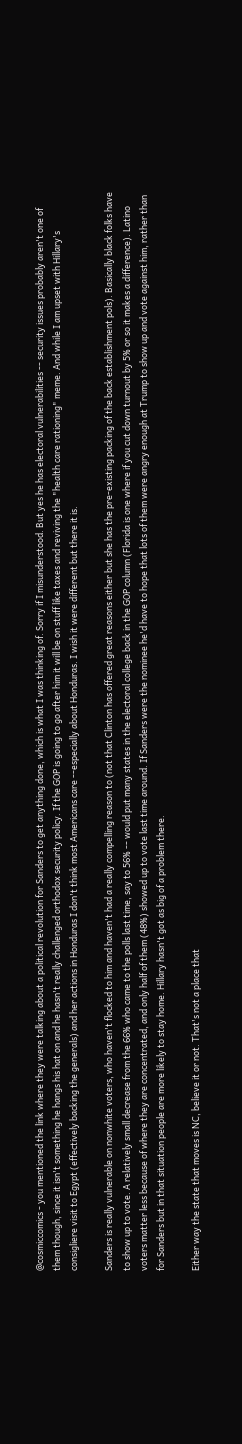@cosmiccomics - you mentioned the link where they were talking about a political revolution for Sanders to get anything done, which is what I was thinking of. Sorry if I misunderstood. But yes he has electoral vulnerabilities -- security issues probably aren't one of them though, since it isn't something he hangs his hat on and he hasn't really challenged orthodox security policy. If the GOP is going to go after him it will be on stuff like taxes and reviving the "health care rationing" meme. And while I am upset with Hillary's consigliere visit to Egypt (effectively backing the generals) and her actions in Honduras I don't think most Americans care --especially about Honduras. I wish it were different but there it is.

Sanders is really vulnerable on nonwhite voters, who haven't flocked to him and haven't had a really compelling reason to (not that Clinton has offered great reasons either but she has the pre-existing packing of the back establishment pols). Basically black folks have to show up to vote. A relatively small decrease from the 66% who came to the polls last time, say to 56% -- would put many states in the electoral college back in the GOP column (Florida is one where if you cut down turnout by 5% or so it makes a difference). Latino voters matter less because of where they are concentrated, and only half of them (48%) showed up to vote last time around. If Sanders were the nominee he'd have to hope that lots of them were angry enough at Trump to show up and vote against him, rather than for Sanders but in that situation people are more likely to stay home. Hillary hasn't got as big of a problem there.

Either way the state that moves is NC, believe it or not. That's not a place that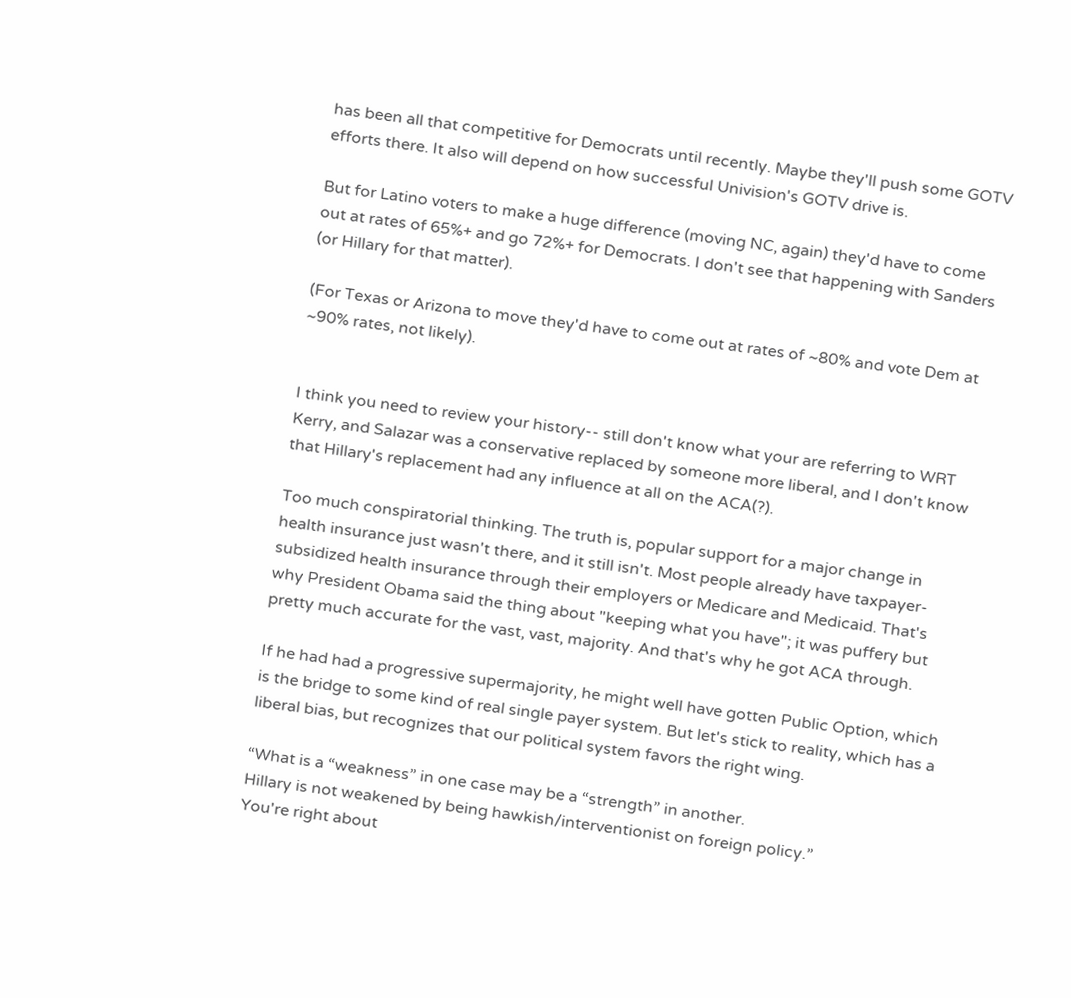has been all that competitive for Democrats until recently. Maybe they'll push some GOTV efforts there. It also will depend on how successful Univision's GOTV drive is.

But for Latino voters to make a huge difference (moving NC, again) they'd have to come out at rates of 65%+ and go 72%+ for Democrats. I don't see that happening with Sanders (or Hillary for that matter).

(For Texas or Arizona to move they'd have to come out at rates of ~80% and vote Dem at ~90% rates, not likely).


I think you need to review your history-- still don't know what your are referring to WRT Kerry, and Salazar was a conservative replaced by someone more liberal, and I don't know that Hillary's replacement had any influence at all on the ACA(?).

Too much conspiratorial thinking. The truth is, popular support for a major change in health insurance just wasn't there, and it still isn't. Most people already have taxpayer-subsidized health insurance through their employers or Medicare and Medicaid. That's why President Obama said the thing about "keeping what you have"; it was puffery but pretty much accurate for the vast, vast, majority. And that's why he got ACA through.

If he had had a progressive supermajority, he might well have gotten Public Option, which is the bridge to some kind of real single payer system. But let's stick to reality, which has a liberal bias, but recognizes that our political system favors the right wing.

“What is a “weakness” in one case may be a “strength” in another.
Hillary is not weakened by being hawkish/interventionist on foreign policy.”
You're right about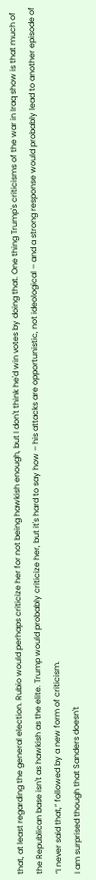that, at least regarding the general election. Rubio would perhaps criticize her for not being hawkish enough, but I don't think he'd win votes by doing that. One thing Trump's criticisms of the war in Iraq show is that much of the Republican base isn't as hawkish as the elite. Trump would probably criticize her, but it's hard to say how – his attacks are opportunistic, not ideological – and a strong response would probably lead to another episode of “I never said that,” followed by a new form of criticism.
I am surprised though that Sanders doesn't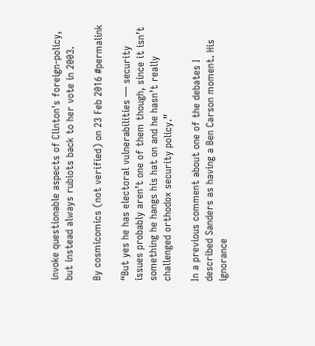invoke questionable aspects of Clinton's foreign-policy, but instead always rubiots back to her vote in 2003.

By cosmicomics (not verified) on 23 Feb 2016 #permalink

“But yes he has electoral vulnerabilities — security issues probably aren’t one of them though, since it isn’t something he hangs his hat on and he hasn’t really challenged orthodox security policy.”

In a previous comment about one of the debates I described Sanders as having a Ben Carson moment. His ignorance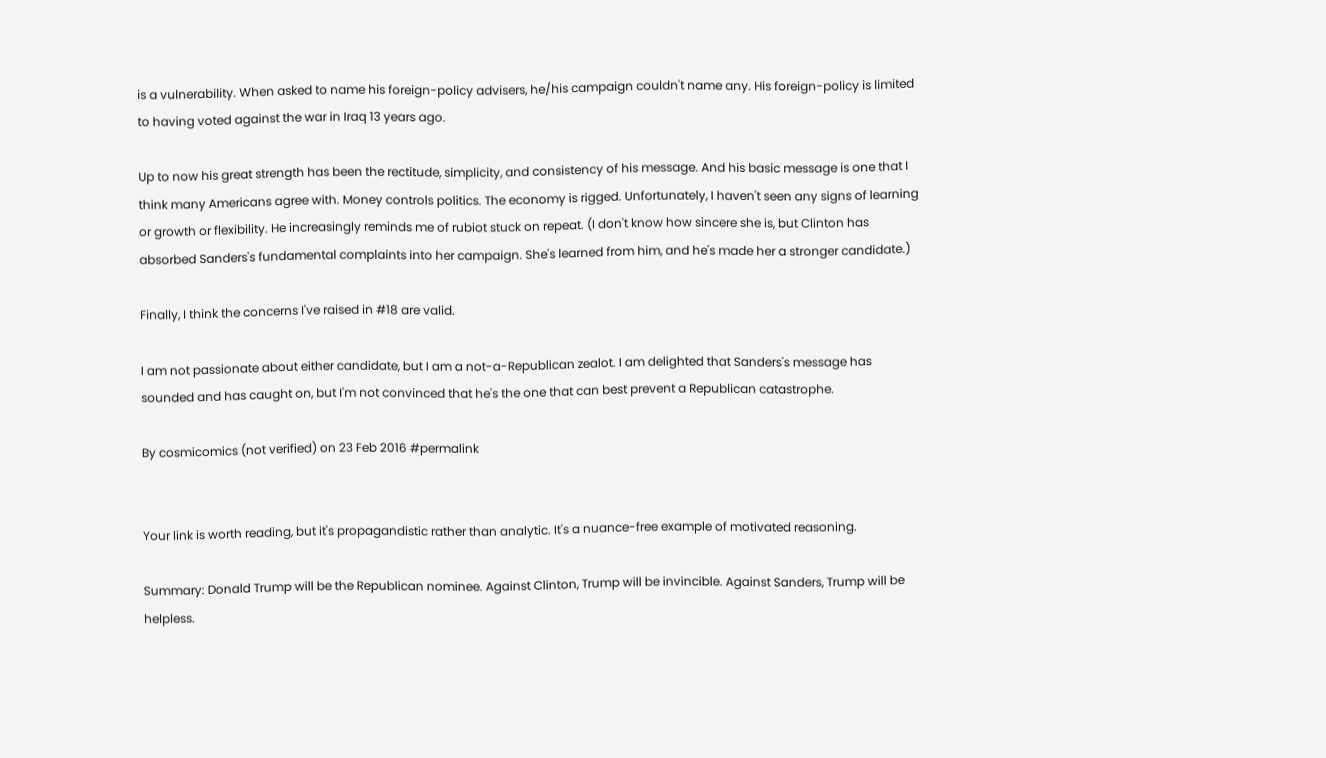is a vulnerability. When asked to name his foreign-policy advisers, he/his campaign couldn't name any. His foreign-policy is limited to having voted against the war in Iraq 13 years ago.

Up to now his great strength has been the rectitude, simplicity, and consistency of his message. And his basic message is one that I think many Americans agree with. Money controls politics. The economy is rigged. Unfortunately, I haven't seen any signs of learning or growth or flexibility. He increasingly reminds me of rubiot stuck on repeat. (I don't know how sincere she is, but Clinton has absorbed Sanders's fundamental complaints into her campaign. She's learned from him, and he's made her a stronger candidate.)

Finally, I think the concerns I've raised in #18 are valid.

I am not passionate about either candidate, but I am a not-a-Republican zealot. I am delighted that Sanders's message has sounded and has caught on, but I'm not convinced that he's the one that can best prevent a Republican catastrophe.

By cosmicomics (not verified) on 23 Feb 2016 #permalink


Your link is worth reading, but it's propagandistic rather than analytic. It's a nuance-free example of motivated reasoning.

Summary: Donald Trump will be the Republican nominee. Against Clinton, Trump will be invincible. Against Sanders, Trump will be helpless.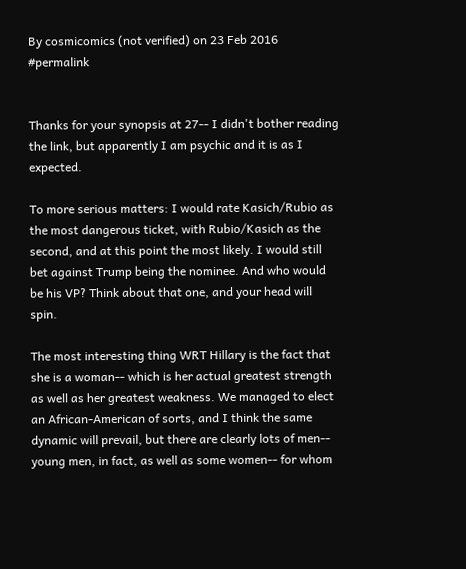By cosmicomics (not verified) on 23 Feb 2016 #permalink


Thanks for your synopsis at 27-- I didn't bother reading the link, but apparently I am psychic and it is as I expected.

To more serious matters: I would rate Kasich/Rubio as the most dangerous ticket, with Rubio/Kasich as the second, and at this point the most likely. I would still bet against Trump being the nominee. And who would be his VP? Think about that one, and your head will spin.

The most interesting thing WRT Hillary is the fact that she is a woman-- which is her actual greatest strength as well as her greatest weakness. We managed to elect an African-American of sorts, and I think the same dynamic will prevail, but there are clearly lots of men-- young men, in fact, as well as some women-- for whom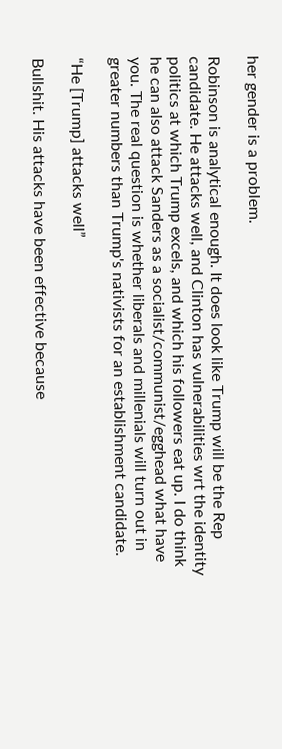her gender is a problem.

Robinson is analytical enough. It does look like Trump will be the Rep candidate. He attacks well, and Clinton has vulnerabilities wrt the identity politics at which Trump excels, and which his followers eat up. I do think he can also attack Sanders as a socialist/communist/egghead what have you. The real question is whether liberals and millenials will turn out in greater numbers than Trump's nativists for an establishment candidate.

“He [Trump] attacks well”

Bullshit. His attacks have been effective because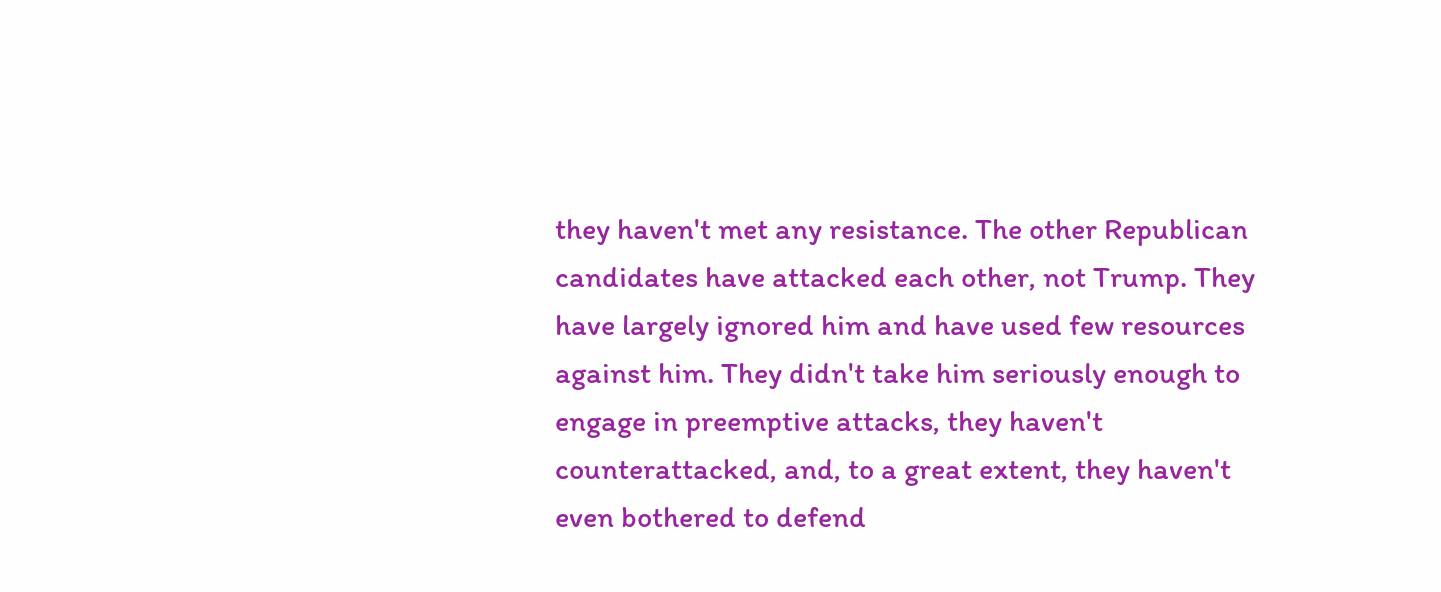they haven't met any resistance. The other Republican candidates have attacked each other, not Trump. They have largely ignored him and have used few resources against him. They didn't take him seriously enough to engage in preemptive attacks, they haven't counterattacked, and, to a great extent, they haven't even bothered to defend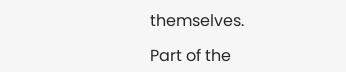themselves.

Part of the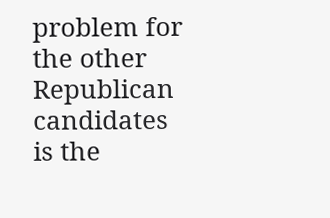problem for the other Republican candidates is the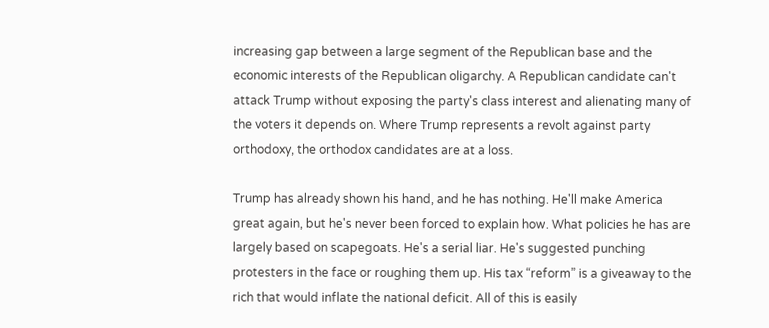increasing gap between a large segment of the Republican base and the economic interests of the Republican oligarchy. A Republican candidate can't attack Trump without exposing the party's class interest and alienating many of the voters it depends on. Where Trump represents a revolt against party orthodoxy, the orthodox candidates are at a loss.

Trump has already shown his hand, and he has nothing. He'll make America great again, but he's never been forced to explain how. What policies he has are largely based on scapegoats. He's a serial liar. He's suggested punching protesters in the face or roughing them up. His tax “reform” is a giveaway to the rich that would inflate the national deficit. All of this is easily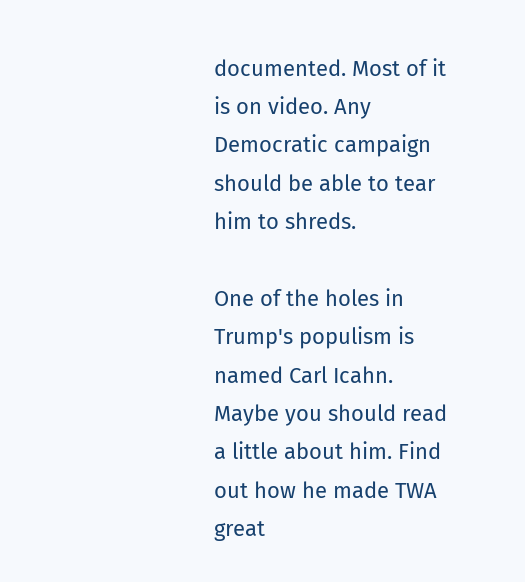documented. Most of it is on video. Any Democratic campaign should be able to tear him to shreds.

One of the holes in Trump's populism is named Carl Icahn. Maybe you should read a little about him. Find out how he made TWA great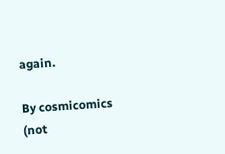again.

By cosmicomics (not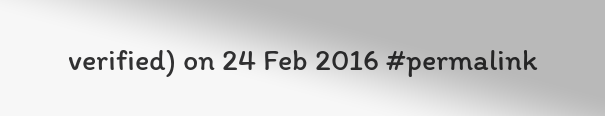verified) on 24 Feb 2016 #permalink